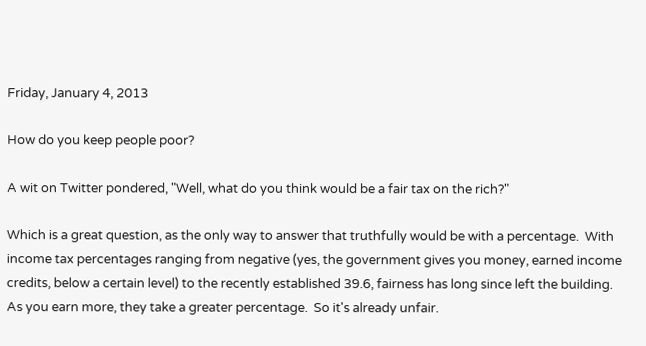Friday, January 4, 2013

How do you keep people poor?

A wit on Twitter pondered, "Well, what do you think would be a fair tax on the rich?"

Which is a great question, as the only way to answer that truthfully would be with a percentage.  With income tax percentages ranging from negative (yes, the government gives you money, earned income credits, below a certain level) to the recently established 39.6, fairness has long since left the building.  As you earn more, they take a greater percentage.  So it's already unfair.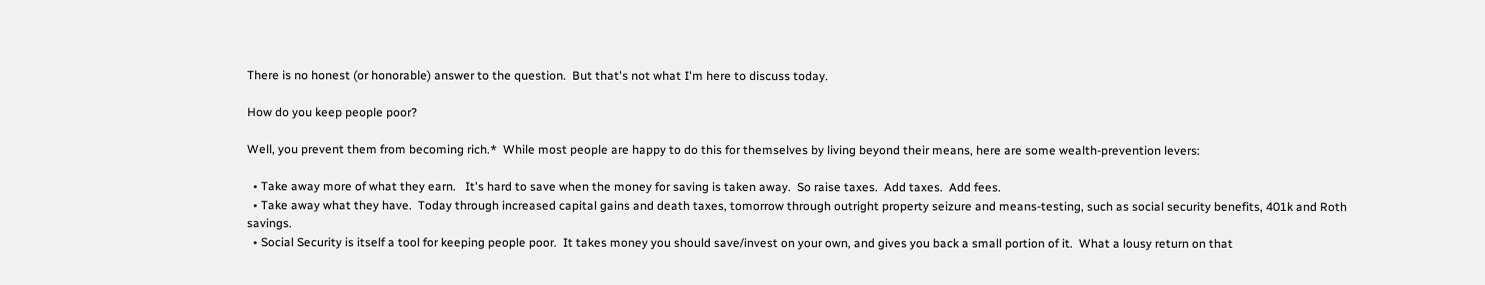There is no honest (or honorable) answer to the question.  But that's not what I'm here to discuss today.

How do you keep people poor?

Well, you prevent them from becoming rich.*  While most people are happy to do this for themselves by living beyond their means, here are some wealth-prevention levers:

  • Take away more of what they earn.   It's hard to save when the money for saving is taken away.  So raise taxes.  Add taxes.  Add fees.
  • Take away what they have.  Today through increased capital gains and death taxes, tomorrow through outright property seizure and means-testing, such as social security benefits, 401k and Roth savings.
  • Social Security is itself a tool for keeping people poor.  It takes money you should save/invest on your own, and gives you back a small portion of it.  What a lousy return on that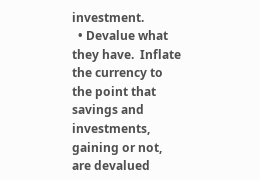investment.
  • Devalue what they have.  Inflate the currency to the point that savings and investments, gaining or not, are devalued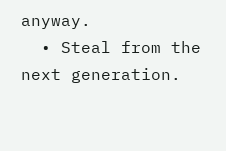anyway.
  • Steal from the next generation.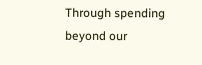Through spending beyond our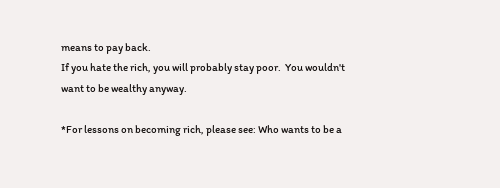means to pay back.
If you hate the rich, you will probably stay poor.  You wouldn't want to be wealthy anyway.

*For lessons on becoming rich, please see: Who wants to be a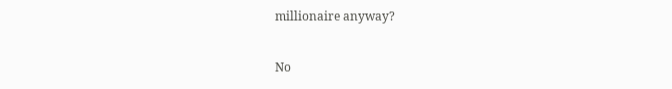millionaire anyway?

No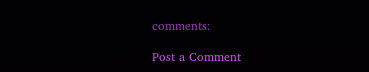comments:

Post a Comment